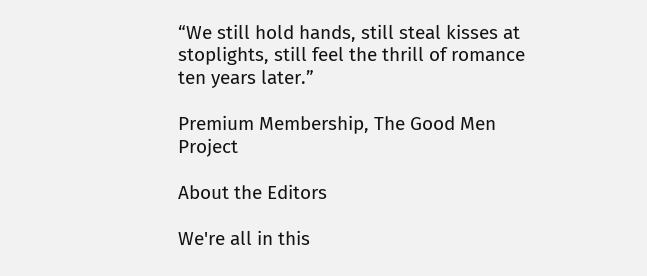“We still hold hands, still steal kisses at stoplights, still feel the thrill of romance ten years later.”

Premium Membership, The Good Men Project

About the Editors

We're all in this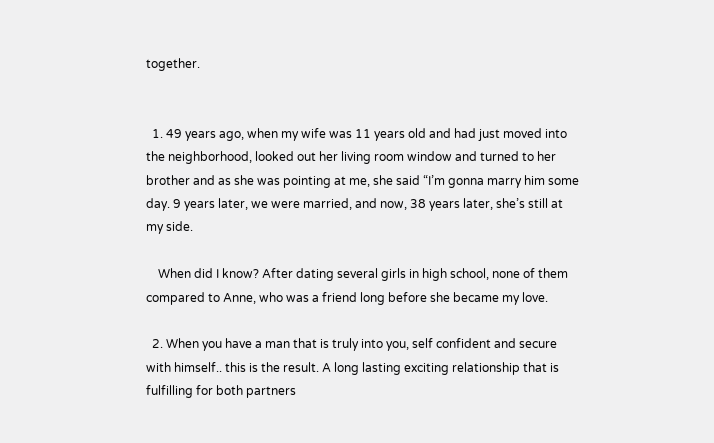together.


  1. 49 years ago, when my wife was 11 years old and had just moved into the neighborhood, looked out her living room window and turned to her brother and as she was pointing at me, she said “I’m gonna marry him some day. 9 years later, we were married, and now, 38 years later, she’s still at my side.

    When did I know? After dating several girls in high school, none of them compared to Anne, who was a friend long before she became my love.

  2. When you have a man that is truly into you, self confident and secure with himself.. this is the result. A long lasting exciting relationship that is fulfilling for both partners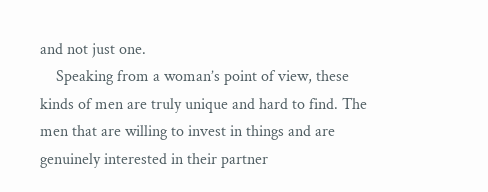and not just one.
    Speaking from a woman’s point of view, these kinds of men are truly unique and hard to find. The men that are willing to invest in things and are genuinely interested in their partner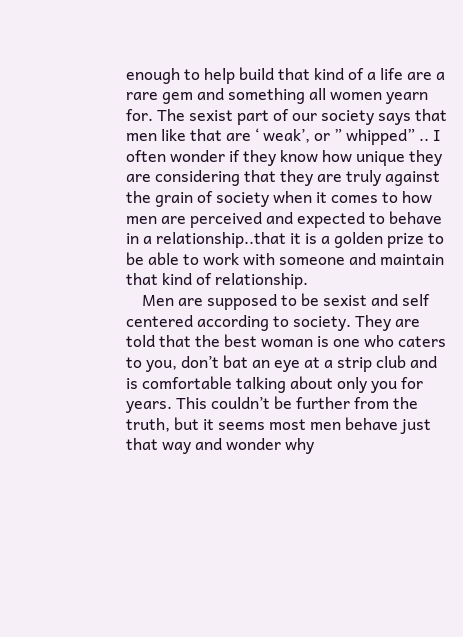enough to help build that kind of a life are a rare gem and something all women yearn for. The sexist part of our society says that men like that are ‘ weak’, or ” whipped” .. I often wonder if they know how unique they are considering that they are truly against the grain of society when it comes to how men are perceived and expected to behave in a relationship..that it is a golden prize to be able to work with someone and maintain that kind of relationship.
    Men are supposed to be sexist and self centered according to society. They are told that the best woman is one who caters to you, don’t bat an eye at a strip club and is comfortable talking about only you for years. This couldn’t be further from the truth, but it seems most men behave just that way and wonder why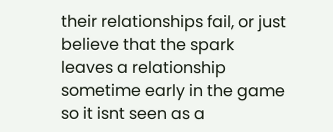their relationships fail, or just believe that the spark leaves a relationship sometime early in the game so it isnt seen as a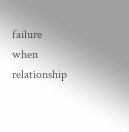failure when relationship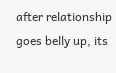after relationship goes belly up, its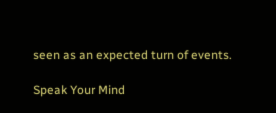seen as an expected turn of events.

Speak Your Mind